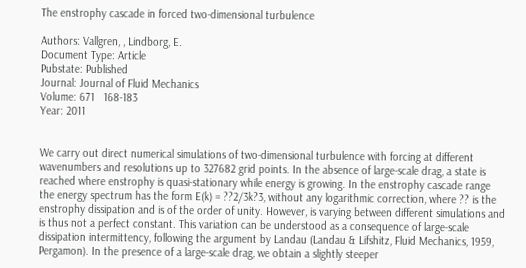The enstrophy cascade in forced two-dimensional turbulence

Authors: Vallgren, , Lindborg, E.
Document Type: Article
Pubstate: Published
Journal: Journal of Fluid Mechanics
Volume: 671   168-183
Year: 2011


We carry out direct numerical simulations of two-dimensional turbulence with forcing at different wavenumbers and resolutions up to 327682 grid points. In the absence of large-scale drag, a state is reached where enstrophy is quasi-stationary while energy is growing. In the enstrophy cascade range the energy spectrum has the form E(k) = ??2/3k?3, without any logarithmic correction, where ?? is the enstrophy dissipation and is of the order of unity. However, is varying between different simulations and is thus not a perfect constant. This variation can be understood as a consequence of large-scale dissipation intermittency, following the argument by Landau (Landau & Lifshitz, Fluid Mechanics, 1959, Pergamon). In the presence of a large-scale drag, we obtain a slightly steeper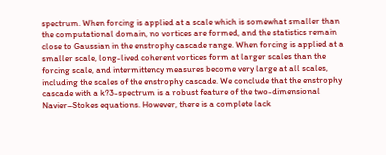spectrum. When forcing is applied at a scale which is somewhat smaller than the computational domain, no vortices are formed, and the statistics remain close to Gaussian in the enstrophy cascade range. When forcing is applied at a smaller scale, long-lived coherent vortices form at larger scales than the forcing scale, and intermittency measures become very large at all scales, including the scales of the enstrophy cascade. We conclude that the enstrophy cascade with a k?3-spectrum is a robust feature of the two-dimensional Navier–Stokes equations. However, there is a complete lack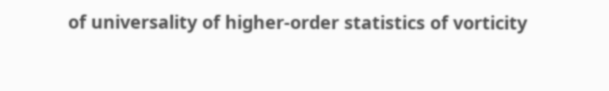of universality of higher-order statistics of vorticity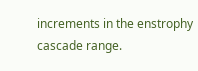increments in the enstrophy cascade range.